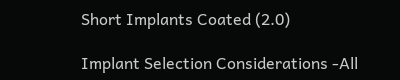Short Implants Coated (2.0)

Implant Selection Considerations -All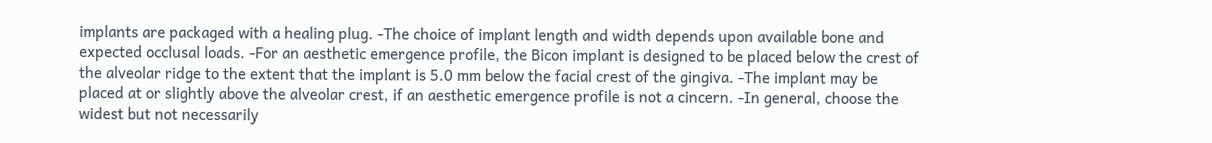implants are packaged with a healing plug. -The choice of implant length and width depends upon available bone and expected occlusal loads. -For an aesthetic emergence profile, the Bicon implant is designed to be placed below the crest of the alveolar ridge to the extent that the implant is 5.0 mm below the facial crest of the gingiva. -The implant may be placed at or slightly above the alveolar crest, if an aesthetic emergence profile is not a cincern. -In general, choose the widest but not necessarily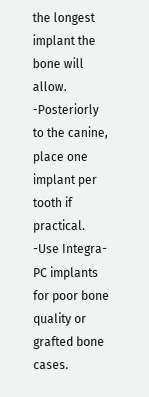the longest implant the bone will allow. -Posteriorly to the canine, place one implant per tooth if practical. -Use Integra-PC implants for poor bone quality or grafted bone cases.